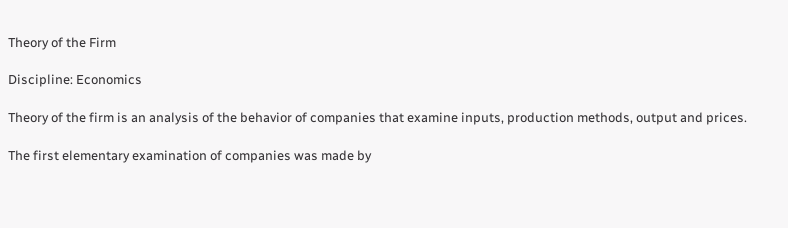Theory of the Firm

Discipline: Economics

Theory of the firm is an analysis of the behavior of companies that examine inputs, production methods, output and prices.

The first elementary examination of companies was made by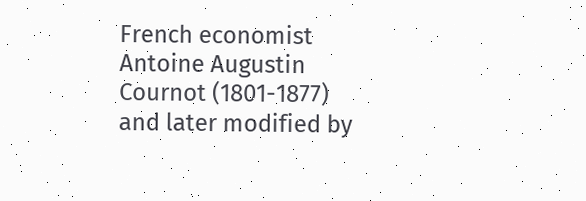French economist Antoine Augustin Cournot (1801-1877) and later modified by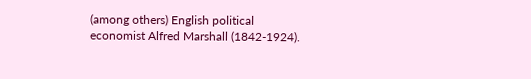(among others) English political economist Alfred Marshall (1842-1924).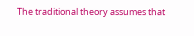The traditional theory assumes that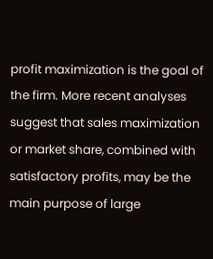profit maximization is the goal of the firm. More recent analyses suggest that sales maximization or market share, combined with satisfactory profits, may be the main purpose of large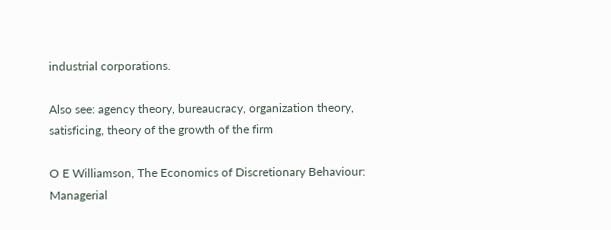industrial corporations.

Also see: agency theory, bureaucracy, organization theory, satisficing, theory of the growth of the firm

O E Williamson, The Economics of Discretionary Behaviour: Managerial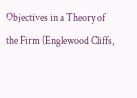Objectives in a Theory of the Firm (Englewood Cliffs,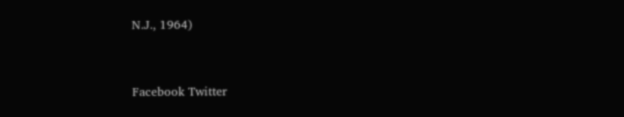N.J., 1964)


Facebook Twitter